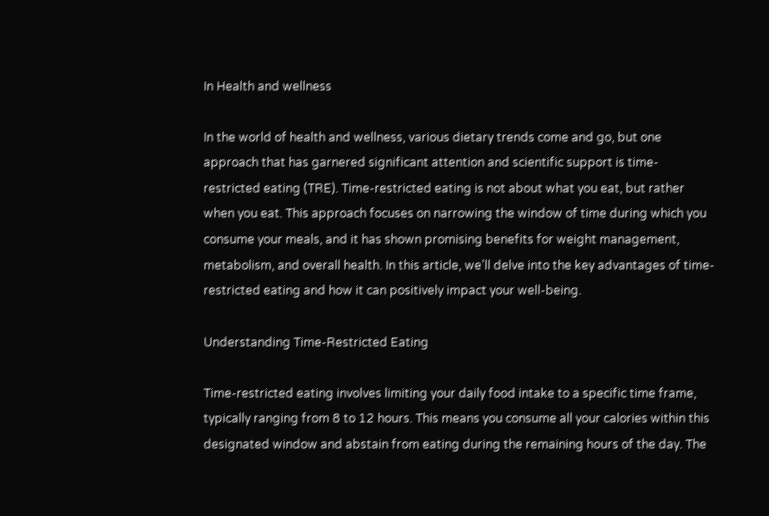In Health and wellness

In the world of health and wellness, various dietary trends come and go, but one approach that has garnered significant attention and scientific support is time-restricted eating (TRE). Time-restricted eating is not about what you eat, but rather when you eat. This approach focuses on narrowing the window of time during which you consume your meals, and it has shown promising benefits for weight management, metabolism, and overall health. In this article, we’ll delve into the key advantages of time-restricted eating and how it can positively impact your well-being.

Understanding Time-Restricted Eating

Time-restricted eating involves limiting your daily food intake to a specific time frame, typically ranging from 8 to 12 hours. This means you consume all your calories within this designated window and abstain from eating during the remaining hours of the day. The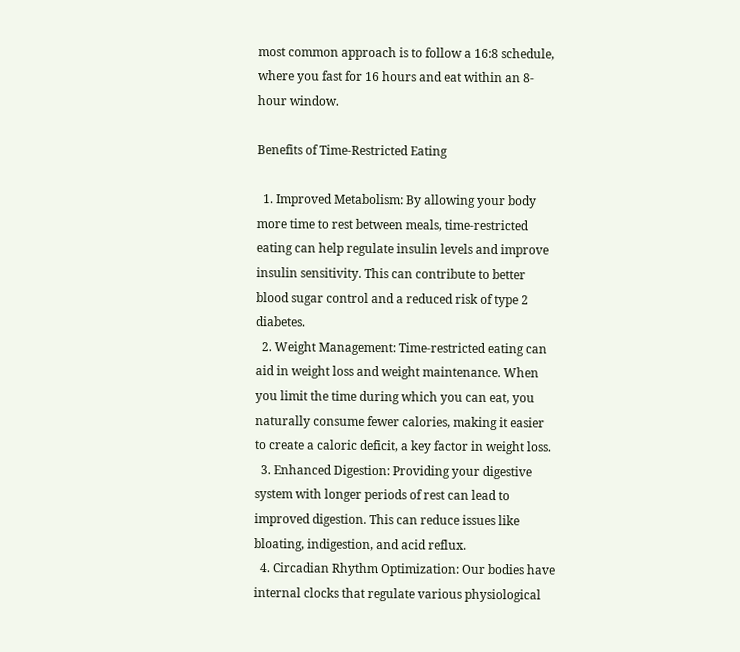most common approach is to follow a 16:8 schedule, where you fast for 16 hours and eat within an 8-hour window.

Benefits of Time-Restricted Eating

  1. Improved Metabolism: By allowing your body more time to rest between meals, time-restricted eating can help regulate insulin levels and improve insulin sensitivity. This can contribute to better blood sugar control and a reduced risk of type 2 diabetes.
  2. Weight Management: Time-restricted eating can aid in weight loss and weight maintenance. When you limit the time during which you can eat, you naturally consume fewer calories, making it easier to create a caloric deficit, a key factor in weight loss.
  3. Enhanced Digestion: Providing your digestive system with longer periods of rest can lead to improved digestion. This can reduce issues like bloating, indigestion, and acid reflux.
  4. Circadian Rhythm Optimization: Our bodies have internal clocks that regulate various physiological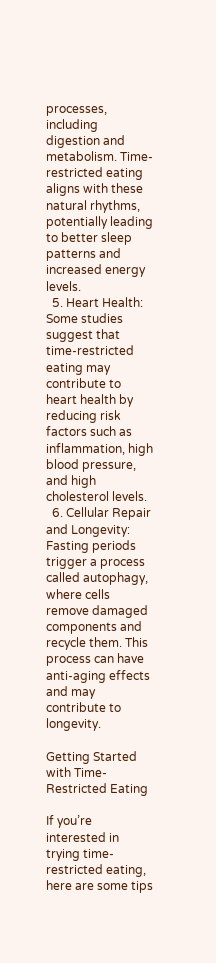processes, including digestion and metabolism. Time-restricted eating aligns with these natural rhythms, potentially leading to better sleep patterns and increased energy levels.
  5. Heart Health: Some studies suggest that time-restricted eating may contribute to heart health by reducing risk factors such as inflammation, high blood pressure, and high cholesterol levels.
  6. Cellular Repair and Longevity: Fasting periods trigger a process called autophagy, where cells remove damaged components and recycle them. This process can have anti-aging effects and may contribute to longevity.

Getting Started with Time-Restricted Eating

If you’re interested in trying time-restricted eating, here are some tips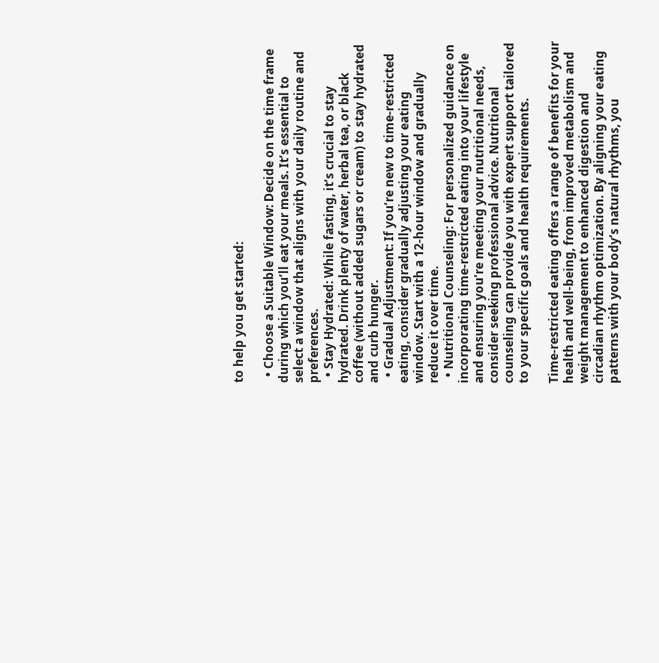to help you get started:

  • Choose a Suitable Window: Decide on the time frame during which you’ll eat your meals. It’s essential to select a window that aligns with your daily routine and preferences.
  • Stay Hydrated: While fasting, it’s crucial to stay hydrated. Drink plenty of water, herbal tea, or black coffee (without added sugars or cream) to stay hydrated and curb hunger.
  • Gradual Adjustment: If you’re new to time-restricted eating, consider gradually adjusting your eating window. Start with a 12-hour window and gradually reduce it over time.
  • Nutritional Counseling: For personalized guidance on incorporating time-restricted eating into your lifestyle and ensuring you’re meeting your nutritional needs, consider seeking professional advice. Nutritional counseling can provide you with expert support tailored to your specific goals and health requirements.

Time-restricted eating offers a range of benefits for your health and well-being, from improved metabolism and weight management to enhanced digestion and circadian rhythm optimization. By aligning your eating patterns with your body’s natural rhythms, you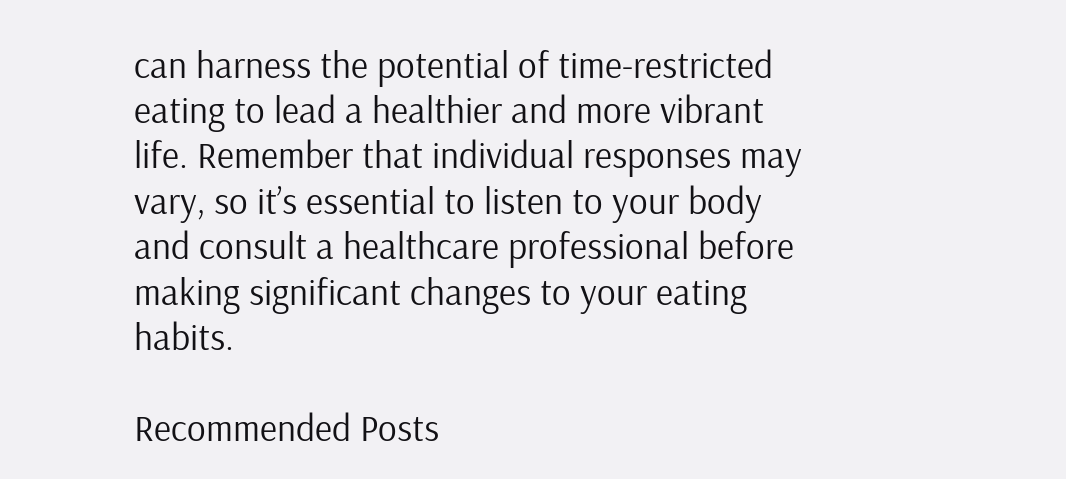can harness the potential of time-restricted eating to lead a healthier and more vibrant life. Remember that individual responses may vary, so it’s essential to listen to your body and consult a healthcare professional before making significant changes to your eating habits.

Recommended Posts